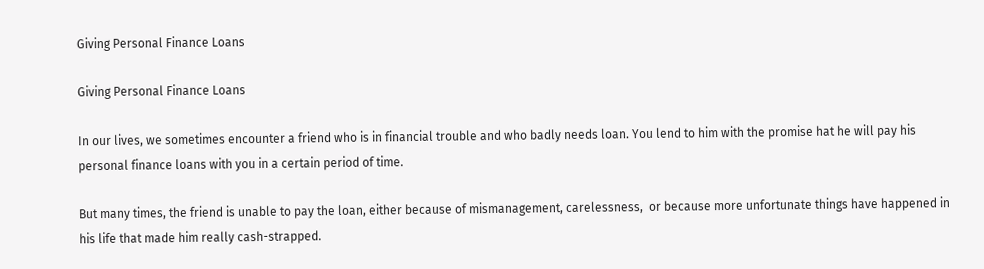Giving Personal Finance Loans

Giving Personal Finance Loans

In our lives, we sometimes encounter a friend who is in financial trouble and who badly needs loan. You lend to him with the promise hat he will pay his personal finance loans with you in a certain period of time.

But many times, the friend is unable to pay the loan, either because of mismanagement, carelessness,  or because more unfortunate things have happened in his life that made him really cash-strapped.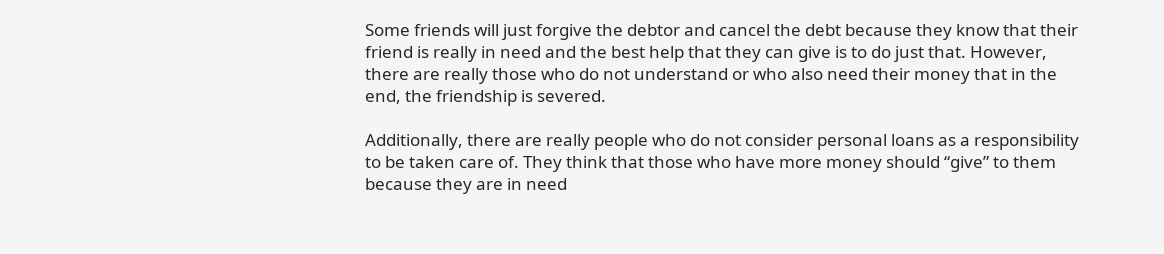Some friends will just forgive the debtor and cancel the debt because they know that their friend is really in need and the best help that they can give is to do just that. However, there are really those who do not understand or who also need their money that in the end, the friendship is severed.

Additionally, there are really people who do not consider personal loans as a responsibility to be taken care of. They think that those who have more money should “give” to them because they are in need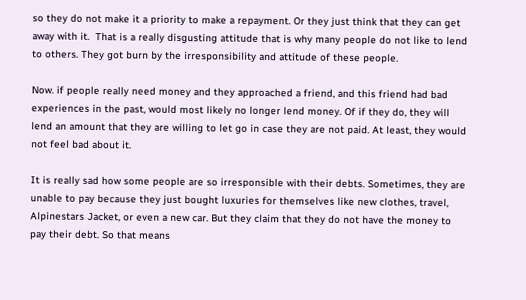so they do not make it a priority to make a repayment. Or they just think that they can get away with it.  That is a really disgusting attitude that is why many people do not like to lend to others. They got burn by the irresponsibility and attitude of these people.

Now. if people really need money and they approached a friend, and this friend had bad experiences in the past, would most likely no longer lend money. Of if they do, they will lend an amount that they are willing to let go in case they are not paid. At least, they would not feel bad about it.

It is really sad how some people are so irresponsible with their debts. Sometimes, they are unable to pay because they just bought luxuries for themselves like new clothes, travel, Alpinestars Jacket, or even a new car. But they claim that they do not have the money to pay their debt. So that means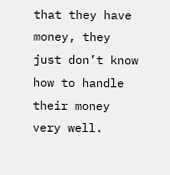that they have money, they just don’t know how to handle their money very well.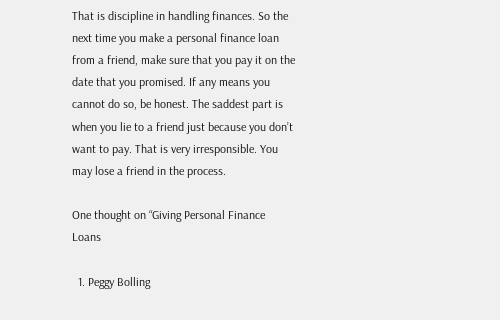That is discipline in handling finances. So the next time you make a personal finance loan from a friend, make sure that you pay it on the date that you promised. If any means you cannot do so, be honest. The saddest part is when you lie to a friend just because you don’t want to pay. That is very irresponsible. You may lose a friend in the process.

One thought on “Giving Personal Finance Loans

  1. Peggy Bolling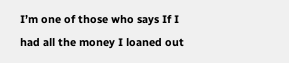I’m one of those who says If I had all the money I loaned out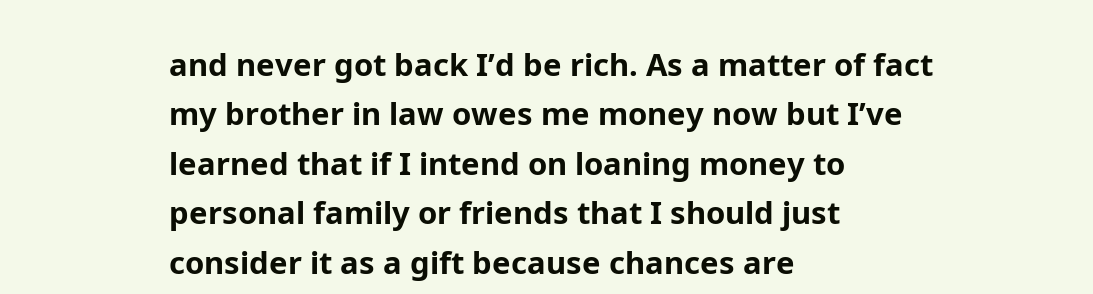and never got back I’d be rich. As a matter of fact my brother in law owes me money now but I’ve learned that if I intend on loaning money to personal family or friends that I should just consider it as a gift because chances are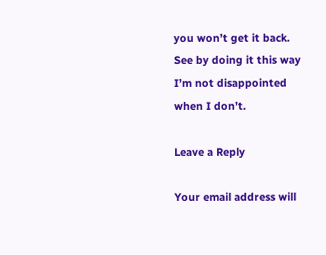you won’t get it back. See by doing it this way I’m not disappointed when I don’t.

Leave a Reply

Your email address will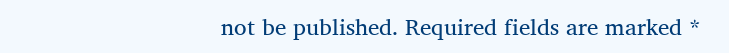not be published. Required fields are marked *